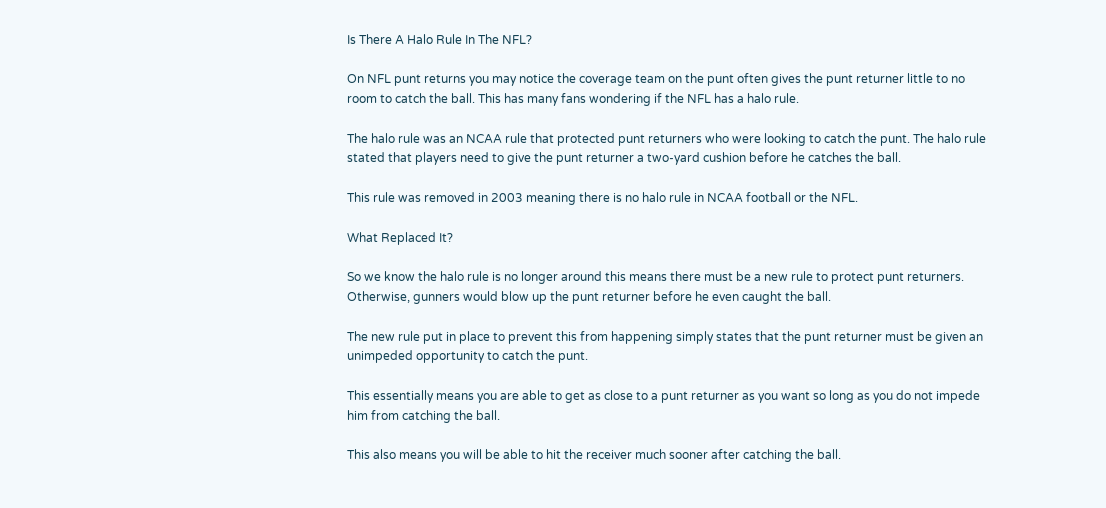Is There A Halo Rule In The NFL?

On NFL punt returns you may notice the coverage team on the punt often gives the punt returner little to no room to catch the ball. This has many fans wondering if the NFL has a halo rule.

The halo rule was an NCAA rule that protected punt returners who were looking to catch the punt. The halo rule stated that players need to give the punt returner a two-yard cushion before he catches the ball.

This rule was removed in 2003 meaning there is no halo rule in NCAA football or the NFL.

What Replaced It?

So we know the halo rule is no longer around this means there must be a new rule to protect punt returners. Otherwise, gunners would blow up the punt returner before he even caught the ball.

The new rule put in place to prevent this from happening simply states that the punt returner must be given an unimpeded opportunity to catch the punt.

This essentially means you are able to get as close to a punt returner as you want so long as you do not impede him from catching the ball.

This also means you will be able to hit the receiver much sooner after catching the ball.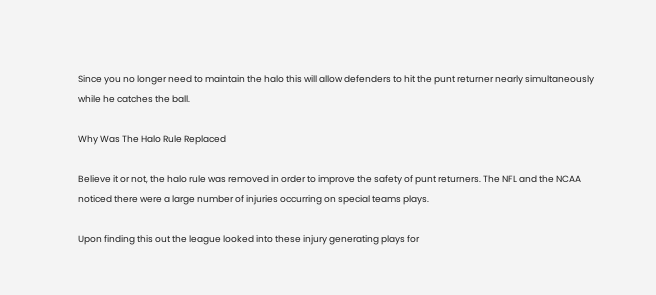Since you no longer need to maintain the halo this will allow defenders to hit the punt returner nearly simultaneously while he catches the ball.

Why Was The Halo Rule Replaced

Believe it or not, the halo rule was removed in order to improve the safety of punt returners. The NFL and the NCAA noticed there were a large number of injuries occurring on special teams plays.

Upon finding this out the league looked into these injury generating plays for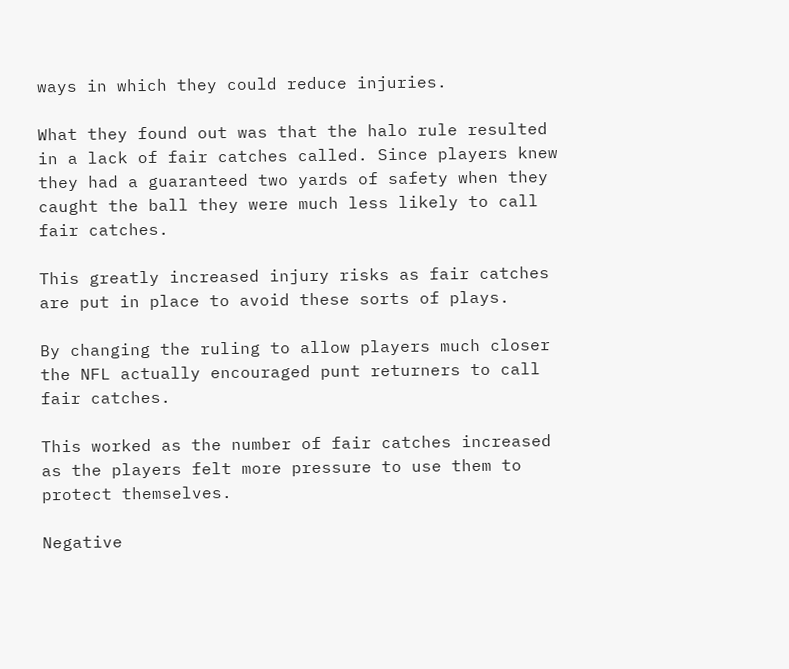ways in which they could reduce injuries.

What they found out was that the halo rule resulted in a lack of fair catches called. Since players knew they had a guaranteed two yards of safety when they caught the ball they were much less likely to call fair catches.

This greatly increased injury risks as fair catches are put in place to avoid these sorts of plays.

By changing the ruling to allow players much closer the NFL actually encouraged punt returners to call fair catches.

This worked as the number of fair catches increased as the players felt more pressure to use them to protect themselves.

Negative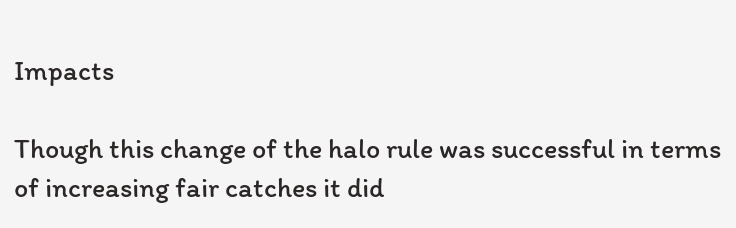Impacts

Though this change of the halo rule was successful in terms of increasing fair catches it did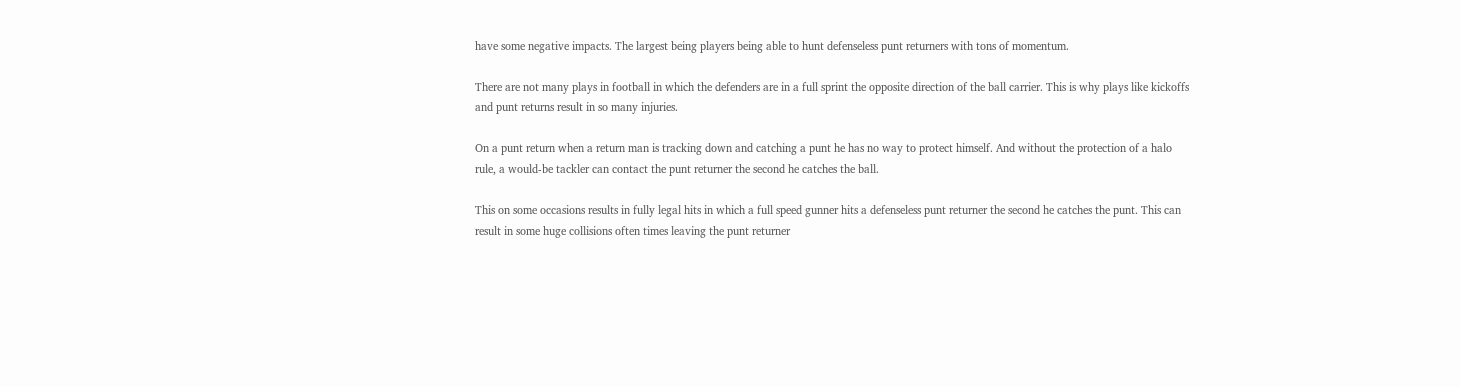have some negative impacts. The largest being players being able to hunt defenseless punt returners with tons of momentum.

There are not many plays in football in which the defenders are in a full sprint the opposite direction of the ball carrier. This is why plays like kickoffs and punt returns result in so many injuries.

On a punt return when a return man is tracking down and catching a punt he has no way to protect himself. And without the protection of a halo rule, a would-be tackler can contact the punt returner the second he catches the ball.

This on some occasions results in fully legal hits in which a full speed gunner hits a defenseless punt returner the second he catches the punt. This can result in some huge collisions often times leaving the punt returner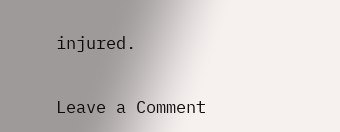injured.

Leave a Comment